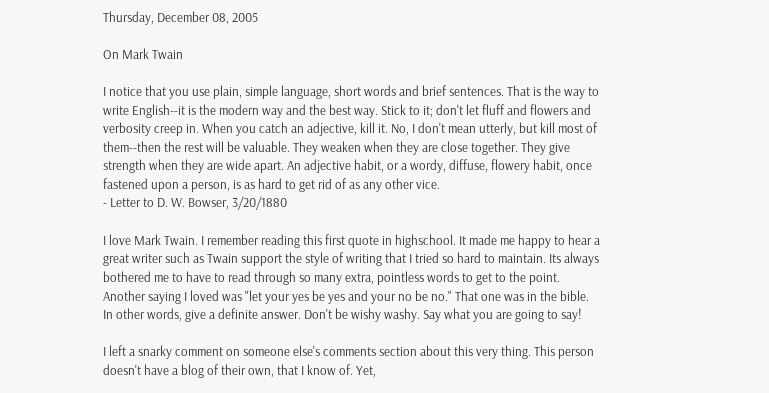Thursday, December 08, 2005

On Mark Twain

I notice that you use plain, simple language, short words and brief sentences. That is the way to write English--it is the modern way and the best way. Stick to it; don't let fluff and flowers and verbosity creep in. When you catch an adjective, kill it. No, I don't mean utterly, but kill most of them--then the rest will be valuable. They weaken when they are close together. They give strength when they are wide apart. An adjective habit, or a wordy, diffuse, flowery habit, once fastened upon a person, is as hard to get rid of as any other vice.
- Letter to D. W. Bowser, 3/20/1880

I love Mark Twain. I remember reading this first quote in highschool. It made me happy to hear a great writer such as Twain support the style of writing that I tried so hard to maintain. Its always bothered me to have to read through so many extra, pointless words to get to the point. Another saying I loved was "let your yes be yes and your no be no." That one was in the bible. In other words, give a definite answer. Don't be wishy washy. Say what you are going to say!

I left a snarky comment on someone else's comments section about this very thing. This person doesn't have a blog of their own, that I know of. Yet,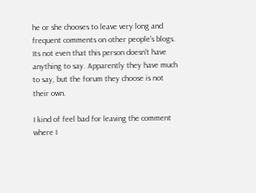he or she chooses to leave very long and frequent comments on other people's blogs. Its not even that this person doesn't have anything to say. Apparently they have much to say, but the forum they choose is not their own.

I kind of feel bad for leaving the comment where I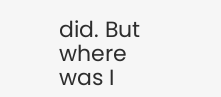did. But where was I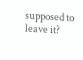supposed to leave it?